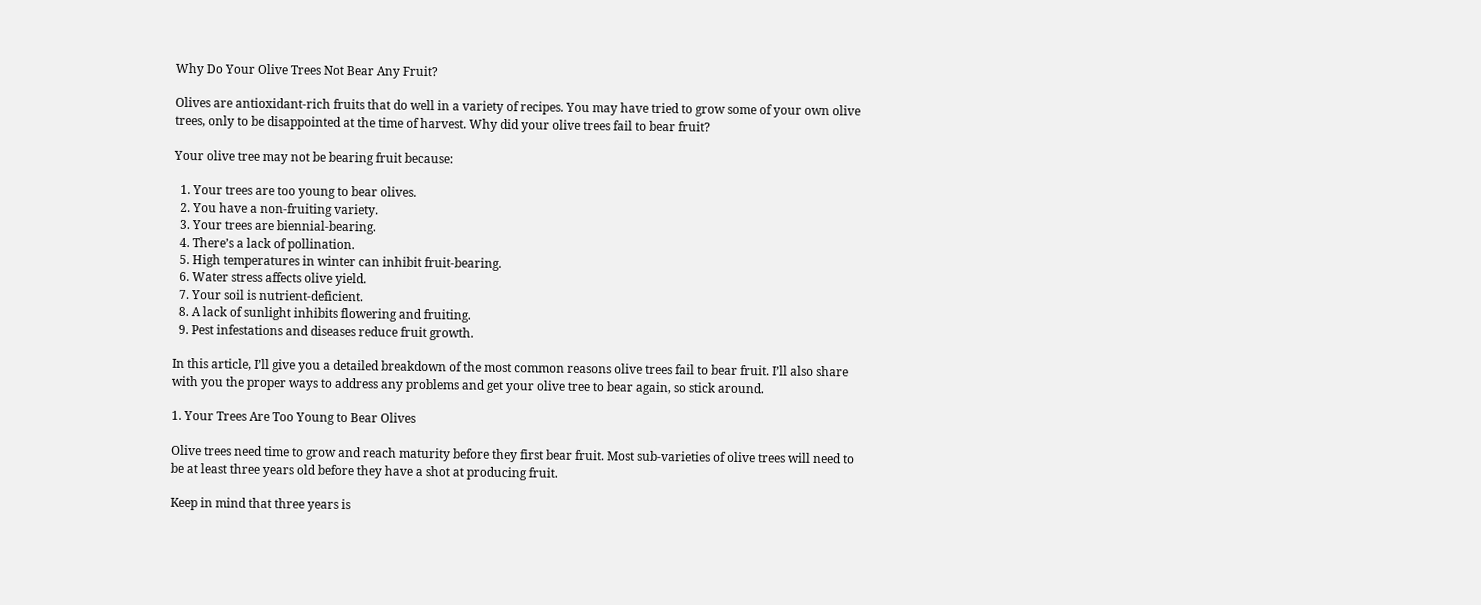Why Do Your Olive Trees Not Bear Any Fruit?

Olives are antioxidant-rich fruits that do well in a variety of recipes. You may have tried to grow some of your own olive trees, only to be disappointed at the time of harvest. Why did your olive trees fail to bear fruit?

Your olive tree may not be bearing fruit because:

  1. Your trees are too young to bear olives.
  2. You have a non-fruiting variety.
  3. Your trees are biennial-bearing.
  4. There’s a lack of pollination.
  5. High temperatures in winter can inhibit fruit-bearing.
  6. Water stress affects olive yield.
  7. Your soil is nutrient-deficient.
  8. A lack of sunlight inhibits flowering and fruiting.
  9. Pest infestations and diseases reduce fruit growth.

In this article, I’ll give you a detailed breakdown of the most common reasons olive trees fail to bear fruit. I’ll also share with you the proper ways to address any problems and get your olive tree to bear again, so stick around.

1. Your Trees Are Too Young to Bear Olives

Olive trees need time to grow and reach maturity before they first bear fruit. Most sub-varieties of olive trees will need to be at least three years old before they have a shot at producing fruit.

Keep in mind that three years is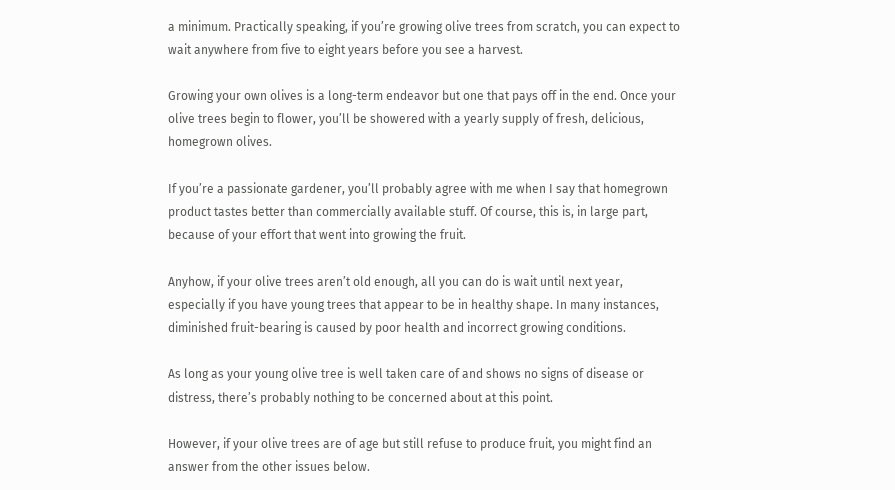a minimum. Practically speaking, if you’re growing olive trees from scratch, you can expect to wait anywhere from five to eight years before you see a harvest.

Growing your own olives is a long-term endeavor but one that pays off in the end. Once your olive trees begin to flower, you’ll be showered with a yearly supply of fresh, delicious, homegrown olives.

If you’re a passionate gardener, you’ll probably agree with me when I say that homegrown product tastes better than commercially available stuff. Of course, this is, in large part, because of your effort that went into growing the fruit.

Anyhow, if your olive trees aren’t old enough, all you can do is wait until next year, especially if you have young trees that appear to be in healthy shape. In many instances, diminished fruit-bearing is caused by poor health and incorrect growing conditions.

As long as your young olive tree is well taken care of and shows no signs of disease or distress, there’s probably nothing to be concerned about at this point.

However, if your olive trees are of age but still refuse to produce fruit, you might find an answer from the other issues below.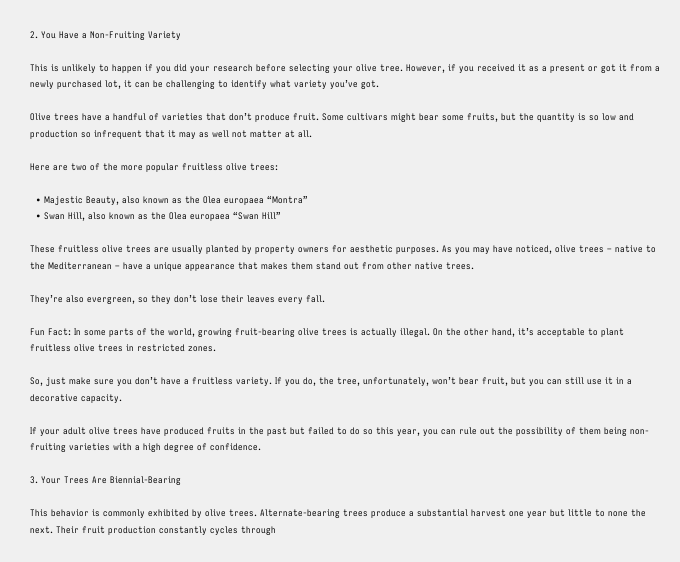2. You Have a Non-Fruiting Variety

This is unlikely to happen if you did your research before selecting your olive tree. However, if you received it as a present or got it from a newly purchased lot, it can be challenging to identify what variety you’ve got.

Olive trees have a handful of varieties that don’t produce fruit. Some cultivars might bear some fruits, but the quantity is so low and production so infrequent that it may as well not matter at all.

Here are two of the more popular fruitless olive trees:

  • Majestic Beauty, also known as the Olea europaea “Montra”
  • Swan Hill, also known as the Olea europaea “Swan Hill”

These fruitless olive trees are usually planted by property owners for aesthetic purposes. As you may have noticed, olive trees – native to the Mediterranean – have a unique appearance that makes them stand out from other native trees.

They’re also evergreen, so they don’t lose their leaves every fall.

Fun Fact: In some parts of the world, growing fruit-bearing olive trees is actually illegal. On the other hand, it’s acceptable to plant fruitless olive trees in restricted zones.

So, just make sure you don’t have a fruitless variety. If you do, the tree, unfortunately, won’t bear fruit, but you can still use it in a decorative capacity.

If your adult olive trees have produced fruits in the past but failed to do so this year, you can rule out the possibility of them being non-fruiting varieties with a high degree of confidence.

3. Your Trees Are Biennial-Bearing

This behavior is commonly exhibited by olive trees. Alternate-bearing trees produce a substantial harvest one year but little to none the next. Their fruit production constantly cycles through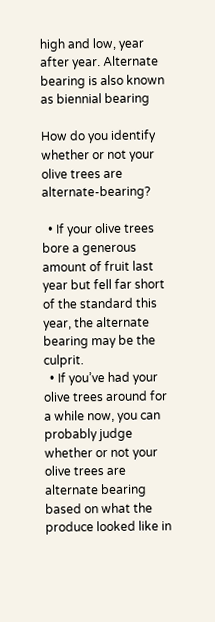high and low, year after year. Alternate bearing is also known as biennial bearing

How do you identify whether or not your olive trees are alternate-bearing?

  • If your olive trees bore a generous amount of fruit last year but fell far short of the standard this year, the alternate bearing may be the culprit.
  • If you’ve had your olive trees around for a while now, you can probably judge whether or not your olive trees are alternate bearing based on what the produce looked like in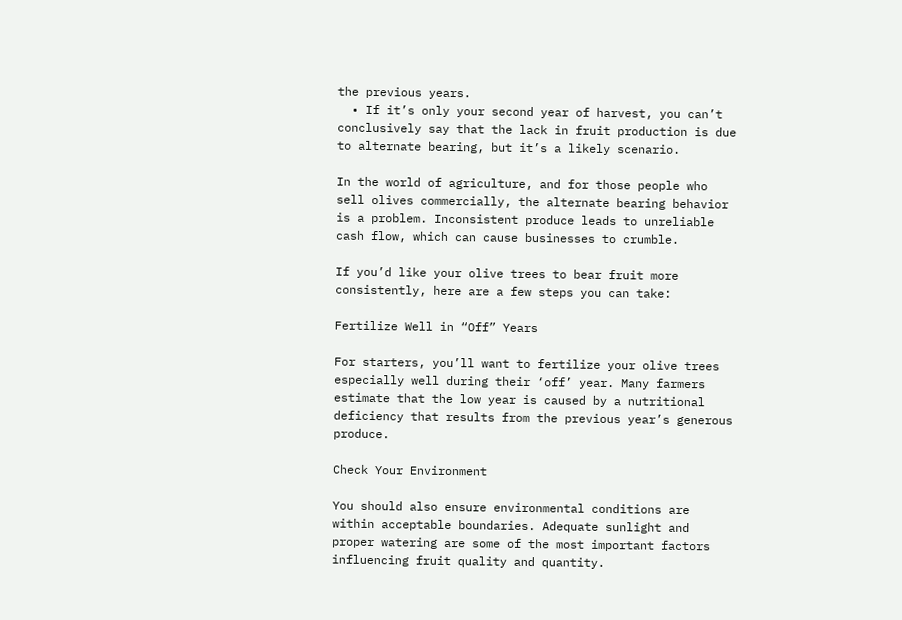the previous years.
  • If it’s only your second year of harvest, you can’t conclusively say that the lack in fruit production is due to alternate bearing, but it’s a likely scenario.

In the world of agriculture, and for those people who sell olives commercially, the alternate bearing behavior is a problem. Inconsistent produce leads to unreliable cash flow, which can cause businesses to crumble.

If you’d like your olive trees to bear fruit more consistently, here are a few steps you can take:

Fertilize Well in “Off” Years

For starters, you’ll want to fertilize your olive trees especially well during their ‘off’ year. Many farmers estimate that the low year is caused by a nutritional deficiency that results from the previous year’s generous produce.

Check Your Environment

You should also ensure environmental conditions are within acceptable boundaries. Adequate sunlight and proper watering are some of the most important factors influencing fruit quality and quantity.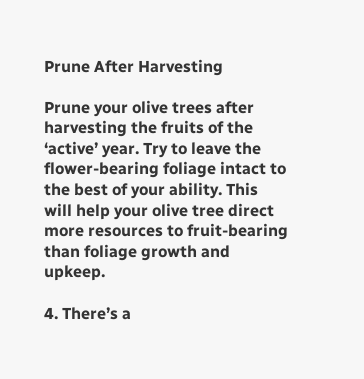Prune After Harvesting

Prune your olive trees after harvesting the fruits of the ‘active’ year. Try to leave the flower-bearing foliage intact to the best of your ability. This will help your olive tree direct more resources to fruit-bearing than foliage growth and upkeep.

4. There’s a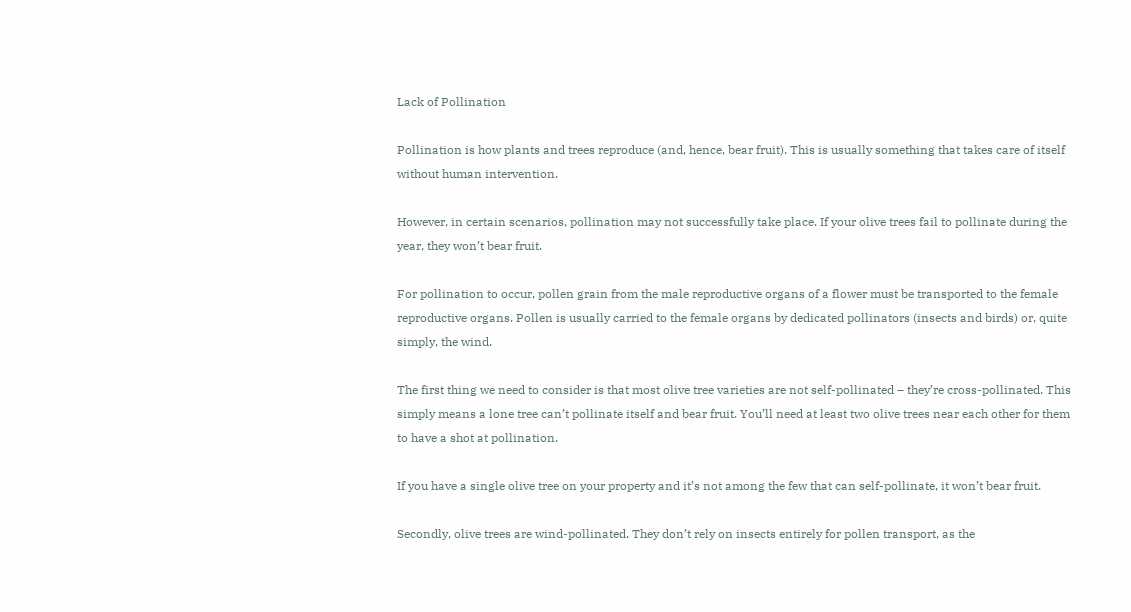Lack of Pollination

Pollination is how plants and trees reproduce (and, hence, bear fruit). This is usually something that takes care of itself without human intervention.

However, in certain scenarios, pollination may not successfully take place. If your olive trees fail to pollinate during the year, they won’t bear fruit.

For pollination to occur, pollen grain from the male reproductive organs of a flower must be transported to the female reproductive organs. Pollen is usually carried to the female organs by dedicated pollinators (insects and birds) or, quite simply, the wind.

The first thing we need to consider is that most olive tree varieties are not self-pollinated – they’re cross-pollinated. This simply means a lone tree can’t pollinate itself and bear fruit. You’ll need at least two olive trees near each other for them to have a shot at pollination.

If you have a single olive tree on your property and it’s not among the few that can self-pollinate, it won’t bear fruit.

Secondly, olive trees are wind-pollinated. They don’t rely on insects entirely for pollen transport, as the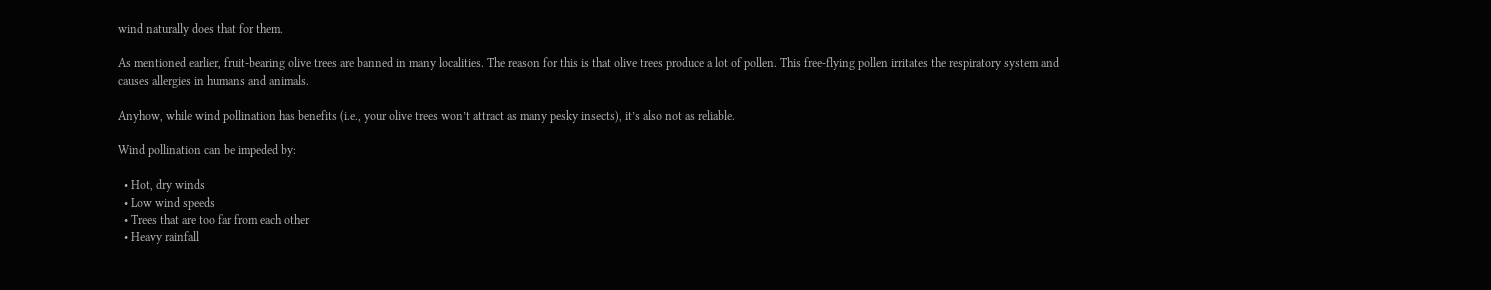wind naturally does that for them.

As mentioned earlier, fruit-bearing olive trees are banned in many localities. The reason for this is that olive trees produce a lot of pollen. This free-flying pollen irritates the respiratory system and causes allergies in humans and animals.

Anyhow, while wind pollination has benefits (i.e., your olive trees won’t attract as many pesky insects), it’s also not as reliable.

Wind pollination can be impeded by:

  • Hot, dry winds
  • Low wind speeds
  • Trees that are too far from each other
  • Heavy rainfall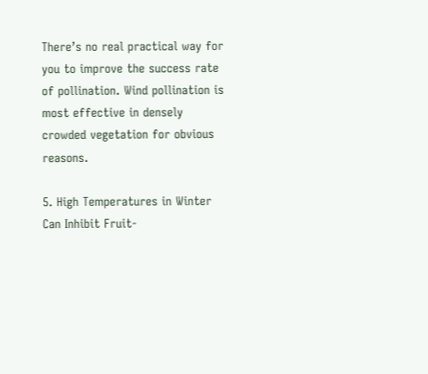There’s no real practical way for you to improve the success rate of pollination. Wind pollination is most effective in densely crowded vegetation for obvious reasons.

5. High Temperatures in Winter Can Inhibit Fruit-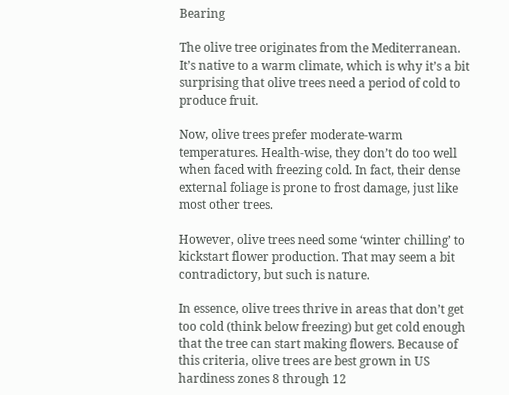Bearing

The olive tree originates from the Mediterranean. It’s native to a warm climate, which is why it’s a bit surprising that olive trees need a period of cold to produce fruit.

Now, olive trees prefer moderate-warm temperatures. Health-wise, they don’t do too well when faced with freezing cold. In fact, their dense external foliage is prone to frost damage, just like most other trees.

However, olive trees need some ‘winter chilling’ to kickstart flower production. That may seem a bit contradictory, but such is nature.

In essence, olive trees thrive in areas that don’t get too cold (think below freezing) but get cold enough that the tree can start making flowers. Because of this criteria, olive trees are best grown in US hardiness zones 8 through 12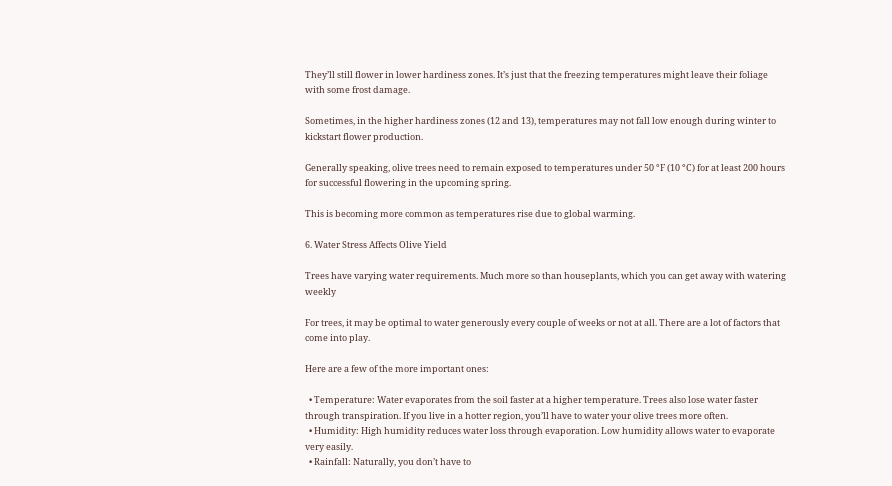They’ll still flower in lower hardiness zones. It’s just that the freezing temperatures might leave their foliage with some frost damage.

Sometimes, in the higher hardiness zones (12 and 13), temperatures may not fall low enough during winter to kickstart flower production.

Generally speaking, olive trees need to remain exposed to temperatures under 50 °F (10 °C) for at least 200 hours for successful flowering in the upcoming spring.

This is becoming more common as temperatures rise due to global warming.

6. Water Stress Affects Olive Yield

Trees have varying water requirements. Much more so than houseplants, which you can get away with watering weekly

For trees, it may be optimal to water generously every couple of weeks or not at all. There are a lot of factors that come into play.

Here are a few of the more important ones:

  • Temperature: Water evaporates from the soil faster at a higher temperature. Trees also lose water faster through transpiration. If you live in a hotter region, you’ll have to water your olive trees more often.
  • Humidity: High humidity reduces water loss through evaporation. Low humidity allows water to evaporate very easily.
  • Rainfall: Naturally, you don’t have to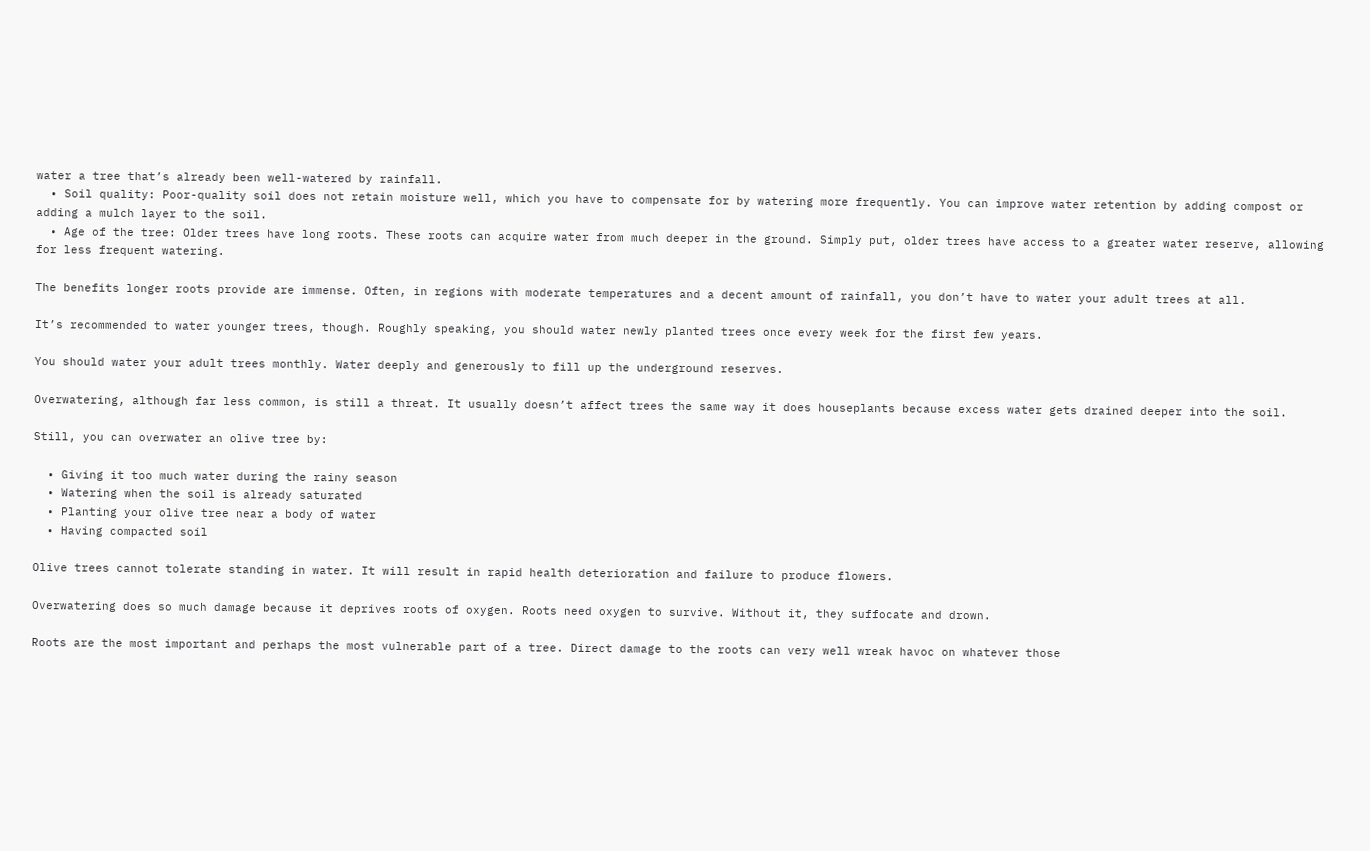water a tree that’s already been well-watered by rainfall.
  • Soil quality: Poor-quality soil does not retain moisture well, which you have to compensate for by watering more frequently. You can improve water retention by adding compost or adding a mulch layer to the soil.
  • Age of the tree: Older trees have long roots. These roots can acquire water from much deeper in the ground. Simply put, older trees have access to a greater water reserve, allowing for less frequent watering.

The benefits longer roots provide are immense. Often, in regions with moderate temperatures and a decent amount of rainfall, you don’t have to water your adult trees at all.

It’s recommended to water younger trees, though. Roughly speaking, you should water newly planted trees once every week for the first few years.

You should water your adult trees monthly. Water deeply and generously to fill up the underground reserves.

Overwatering, although far less common, is still a threat. It usually doesn’t affect trees the same way it does houseplants because excess water gets drained deeper into the soil.

Still, you can overwater an olive tree by:

  • Giving it too much water during the rainy season
  • Watering when the soil is already saturated
  • Planting your olive tree near a body of water
  • Having compacted soil

Olive trees cannot tolerate standing in water. It will result in rapid health deterioration and failure to produce flowers.

Overwatering does so much damage because it deprives roots of oxygen. Roots need oxygen to survive. Without it, they suffocate and drown.

Roots are the most important and perhaps the most vulnerable part of a tree. Direct damage to the roots can very well wreak havoc on whatever those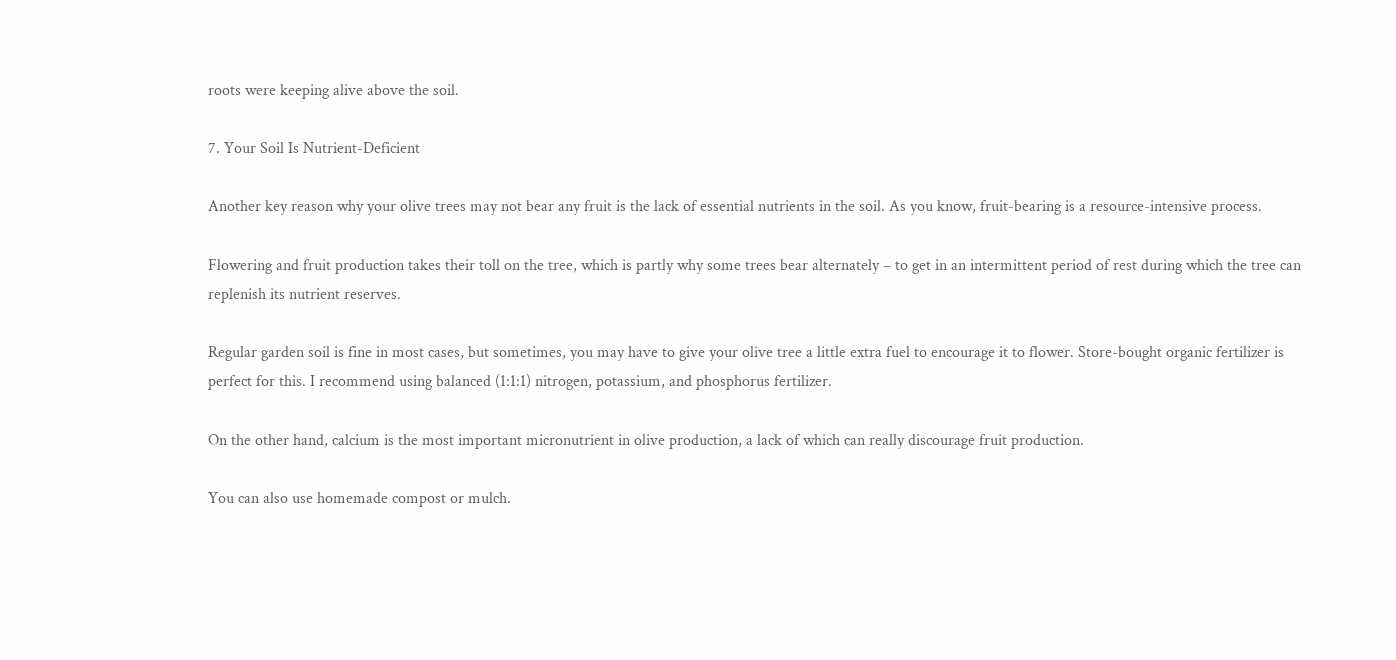roots were keeping alive above the soil.

7. Your Soil Is Nutrient-Deficient

Another key reason why your olive trees may not bear any fruit is the lack of essential nutrients in the soil. As you know, fruit-bearing is a resource-intensive process.

Flowering and fruit production takes their toll on the tree, which is partly why some trees bear alternately – to get in an intermittent period of rest during which the tree can replenish its nutrient reserves.

Regular garden soil is fine in most cases, but sometimes, you may have to give your olive tree a little extra fuel to encourage it to flower. Store-bought organic fertilizer is perfect for this. I recommend using balanced (1:1:1) nitrogen, potassium, and phosphorus fertilizer.

On the other hand, calcium is the most important micronutrient in olive production, a lack of which can really discourage fruit production.

You can also use homemade compost or mulch.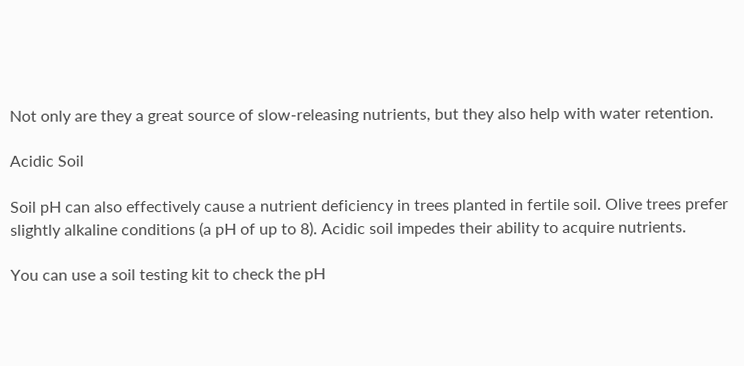Not only are they a great source of slow-releasing nutrients, but they also help with water retention.

Acidic Soil

Soil pH can also effectively cause a nutrient deficiency in trees planted in fertile soil. Olive trees prefer slightly alkaline conditions (a pH of up to 8). Acidic soil impedes their ability to acquire nutrients.

You can use a soil testing kit to check the pH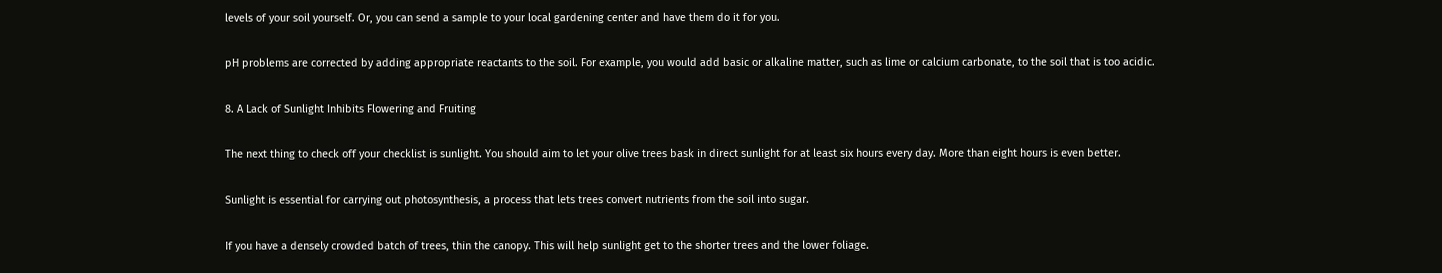levels of your soil yourself. Or, you can send a sample to your local gardening center and have them do it for you.

pH problems are corrected by adding appropriate reactants to the soil. For example, you would add basic or alkaline matter, such as lime or calcium carbonate, to the soil that is too acidic.

8. A Lack of Sunlight Inhibits Flowering and Fruiting

The next thing to check off your checklist is sunlight. You should aim to let your olive trees bask in direct sunlight for at least six hours every day. More than eight hours is even better.

Sunlight is essential for carrying out photosynthesis, a process that lets trees convert nutrients from the soil into sugar.

If you have a densely crowded batch of trees, thin the canopy. This will help sunlight get to the shorter trees and the lower foliage.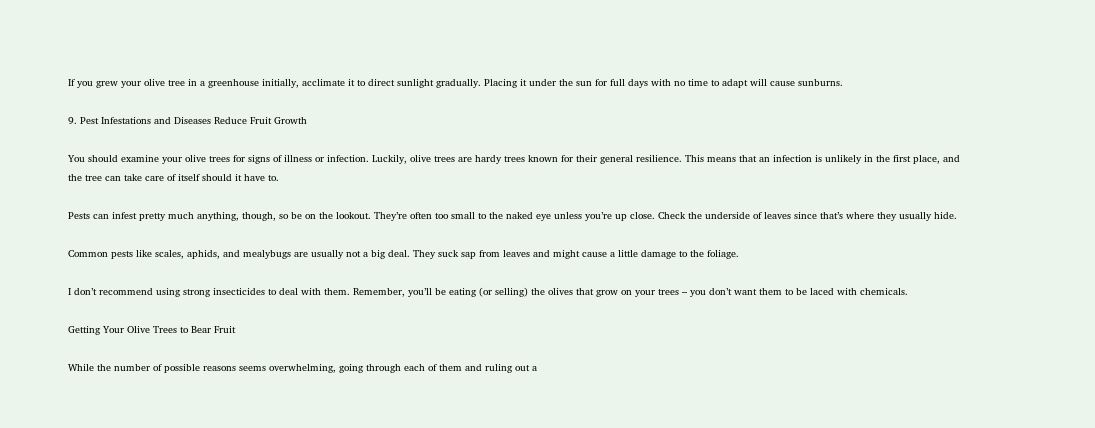If you grew your olive tree in a greenhouse initially, acclimate it to direct sunlight gradually. Placing it under the sun for full days with no time to adapt will cause sunburns.

9. Pest Infestations and Diseases Reduce Fruit Growth

You should examine your olive trees for signs of illness or infection. Luckily, olive trees are hardy trees known for their general resilience. This means that an infection is unlikely in the first place, and the tree can take care of itself should it have to.

Pests can infest pretty much anything, though, so be on the lookout. They’re often too small to the naked eye unless you’re up close. Check the underside of leaves since that’s where they usually hide.

Common pests like scales, aphids, and mealybugs are usually not a big deal. They suck sap from leaves and might cause a little damage to the foliage.

I don’t recommend using strong insecticides to deal with them. Remember, you’ll be eating (or selling) the olives that grow on your trees – you don’t want them to be laced with chemicals.

Getting Your Olive Trees to Bear Fruit

While the number of possible reasons seems overwhelming, going through each of them and ruling out a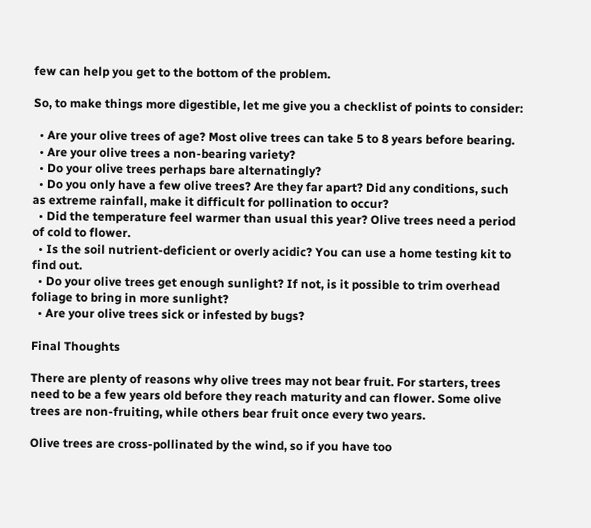few can help you get to the bottom of the problem.

So, to make things more digestible, let me give you a checklist of points to consider:

  • Are your olive trees of age? Most olive trees can take 5 to 8 years before bearing.
  • Are your olive trees a non-bearing variety?
  • Do your olive trees perhaps bare alternatingly?
  • Do you only have a few olive trees? Are they far apart? Did any conditions, such as extreme rainfall, make it difficult for pollination to occur?
  • Did the temperature feel warmer than usual this year? Olive trees need a period of cold to flower.
  • Is the soil nutrient-deficient or overly acidic? You can use a home testing kit to find out.
  • Do your olive trees get enough sunlight? If not, is it possible to trim overhead foliage to bring in more sunlight?
  • Are your olive trees sick or infested by bugs?

Final Thoughts

There are plenty of reasons why olive trees may not bear fruit. For starters, trees need to be a few years old before they reach maturity and can flower. Some olive trees are non-fruiting, while others bear fruit once every two years.

Olive trees are cross-pollinated by the wind, so if you have too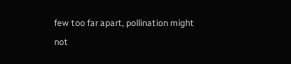few too far apart, pollination might not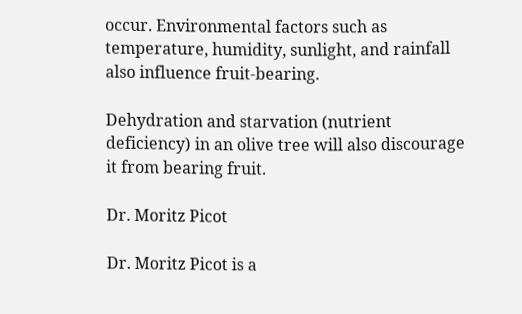occur. Environmental factors such as temperature, humidity, sunlight, and rainfall also influence fruit-bearing.

Dehydration and starvation (nutrient deficiency) in an olive tree will also discourage it from bearing fruit.

Dr. Moritz Picot

Dr. Moritz Picot is a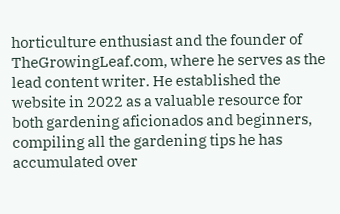horticulture enthusiast and the founder of TheGrowingLeaf.com, where he serves as the lead content writer. He established the website in 2022 as a valuable resource for both gardening aficionados and beginners, compiling all the gardening tips he has accumulated over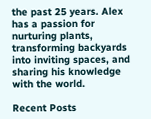the past 25 years. Alex has a passion for nurturing plants, transforming backyards into inviting spaces, and sharing his knowledge with the world.

Recent Posts